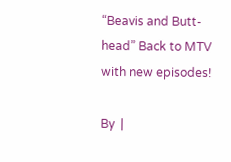“Beavis and Butt-head” Back to MTV with new episodes!

By  |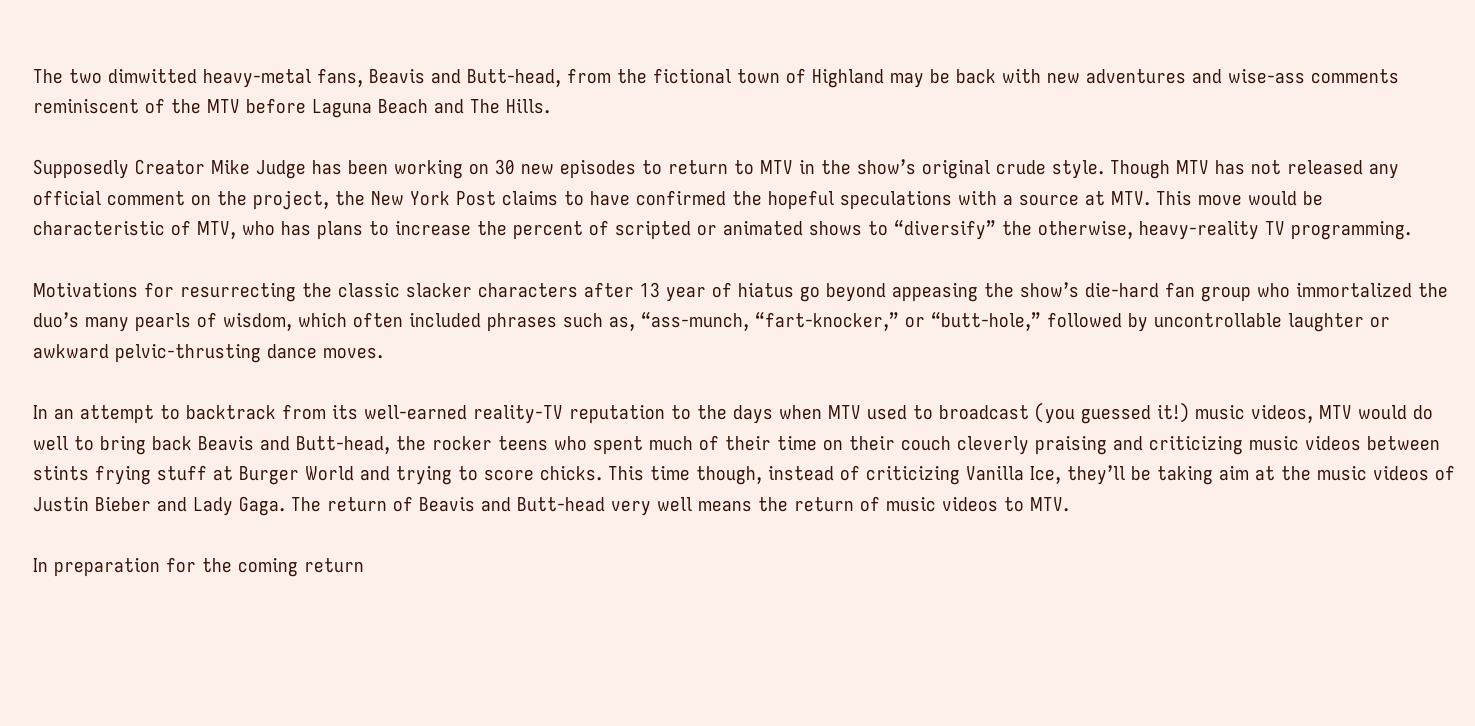The two dimwitted heavy-metal fans, Beavis and Butt-head, from the fictional town of Highland may be back with new adventures and wise-ass comments reminiscent of the MTV before Laguna Beach and The Hills.

Supposedly Creator Mike Judge has been working on 30 new episodes to return to MTV in the show’s original crude style. Though MTV has not released any official comment on the project, the New York Post claims to have confirmed the hopeful speculations with a source at MTV. This move would be characteristic of MTV, who has plans to increase the percent of scripted or animated shows to “diversify” the otherwise, heavy-reality TV programming.

Motivations for resurrecting the classic slacker characters after 13 year of hiatus go beyond appeasing the show’s die-hard fan group who immortalized the duo’s many pearls of wisdom, which often included phrases such as, “ass-munch, “fart-knocker,” or “butt-hole,” followed by uncontrollable laughter or awkward pelvic-thrusting dance moves.

In an attempt to backtrack from its well-earned reality-TV reputation to the days when MTV used to broadcast (you guessed it!) music videos, MTV would do well to bring back Beavis and Butt-head, the rocker teens who spent much of their time on their couch cleverly praising and criticizing music videos between stints frying stuff at Burger World and trying to score chicks. This time though, instead of criticizing Vanilla Ice, they’ll be taking aim at the music videos of Justin Bieber and Lady Gaga. The return of Beavis and Butt-head very well means the return of music videos to MTV.

In preparation for the coming return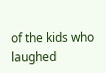of the kids who laughed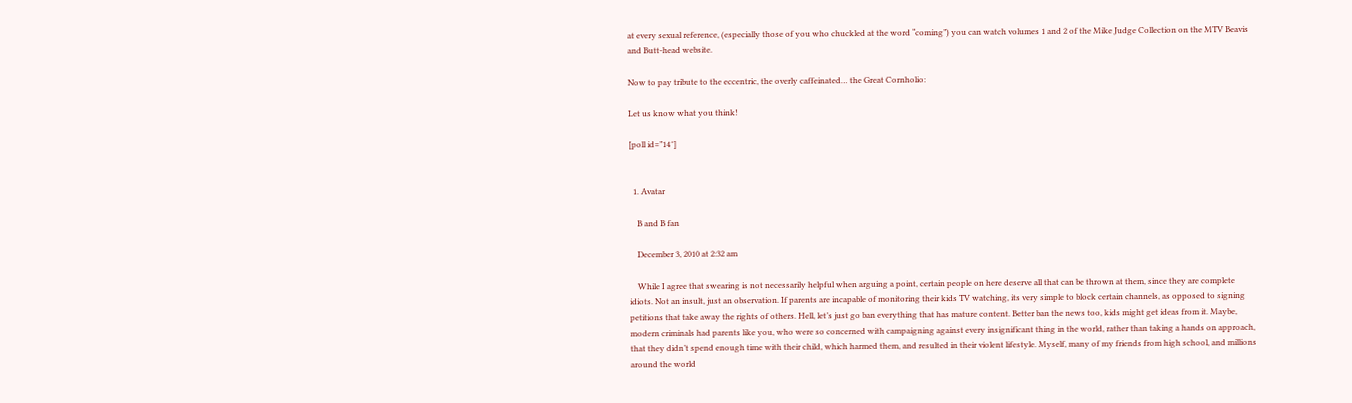at every sexual reference, (especially those of you who chuckled at the word “coming”) you can watch volumes 1 and 2 of the Mike Judge Collection on the MTV Beavis and Butt-head website.

Now to pay tribute to the eccentric, the overly caffeinated… the Great Cornholio:

Let us know what you think!

[poll id=”14″]


  1. Avatar

    B and B fan

    December 3, 2010 at 2:32 am

    While I agree that swearing is not necessarily helpful when arguing a point, certain people on here deserve all that can be thrown at them, since they are complete idiots. Not an insult, just an observation. If parents are incapable of monitoring their kids TV watching, its very simple to block certain channels, as opposed to signing petitions that take away the rights of others. Hell, let’s just go ban everything that has mature content. Better ban the news too, kids might get ideas from it. Maybe, modern criminals had parents like you, who were so concerned with campaigning against every insignificant thing in the world, rather than taking a hands on approach, that they didn’t spend enough time with their child, which harmed them, and resulted in their violent lifestyle. Myself, many of my friends from high school, and millions around the world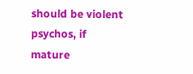should be violent psychos, if mature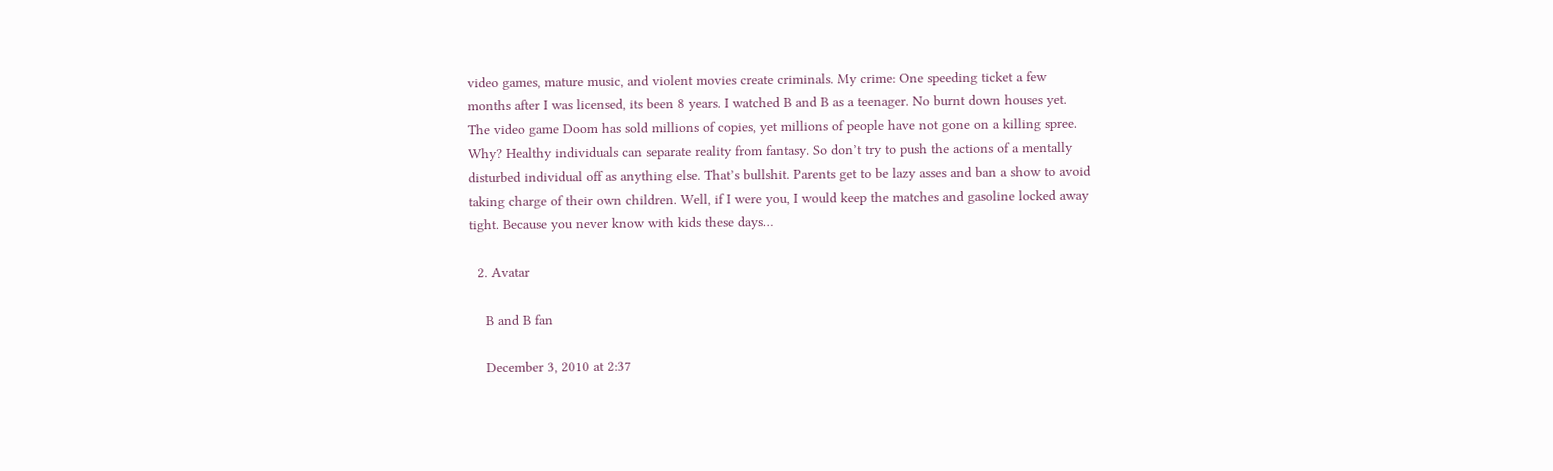video games, mature music, and violent movies create criminals. My crime: One speeding ticket a few months after I was licensed, its been 8 years. I watched B and B as a teenager. No burnt down houses yet. The video game Doom has sold millions of copies, yet millions of people have not gone on a killing spree. Why? Healthy individuals can separate reality from fantasy. So don’t try to push the actions of a mentally disturbed individual off as anything else. That’s bullshit. Parents get to be lazy asses and ban a show to avoid taking charge of their own children. Well, if I were you, I would keep the matches and gasoline locked away tight. Because you never know with kids these days…

  2. Avatar

    B and B fan

    December 3, 2010 at 2:37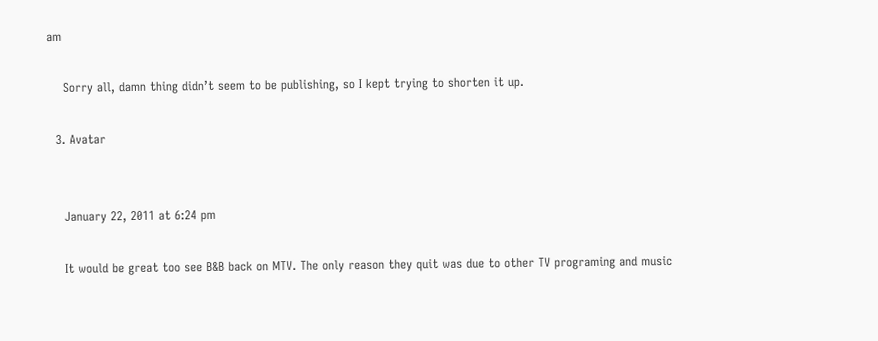am

    Sorry all, damn thing didn’t seem to be publishing, so I kept trying to shorten it up.

  3. Avatar


    January 22, 2011 at 6:24 pm

    It would be great too see B&B back on MTV. The only reason they quit was due to other TV programing and music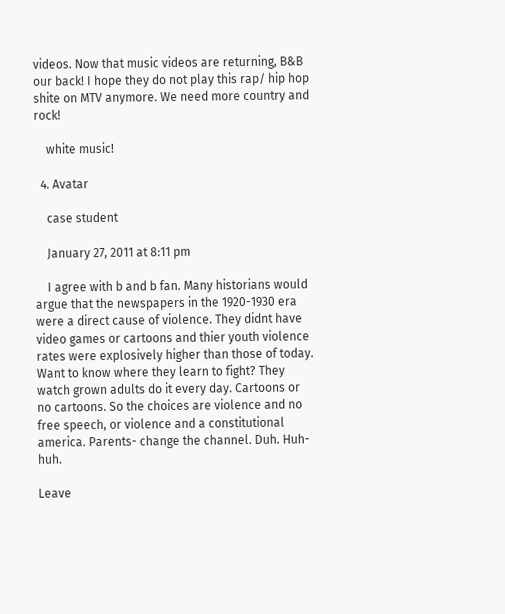videos. Now that music videos are returning, B&B our back! I hope they do not play this rap/ hip hop shite on MTV anymore. We need more country and rock!

    white music!

  4. Avatar

    case student

    January 27, 2011 at 8:11 pm

    I agree with b and b fan. Many historians would argue that the newspapers in the 1920-1930 era were a direct cause of violence. They didnt have video games or cartoons and thier youth violence rates were explosively higher than those of today. Want to know where they learn to fight? They watch grown adults do it every day. Cartoons or no cartoons. So the choices are violence and no free speech, or violence and a constitutional america. Parents- change the channel. Duh. Huh-huh.

Leave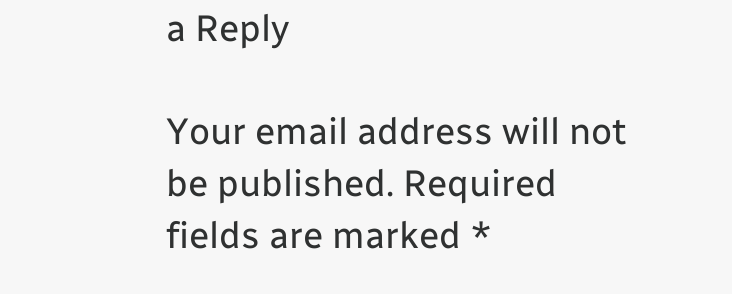a Reply

Your email address will not be published. Required fields are marked *